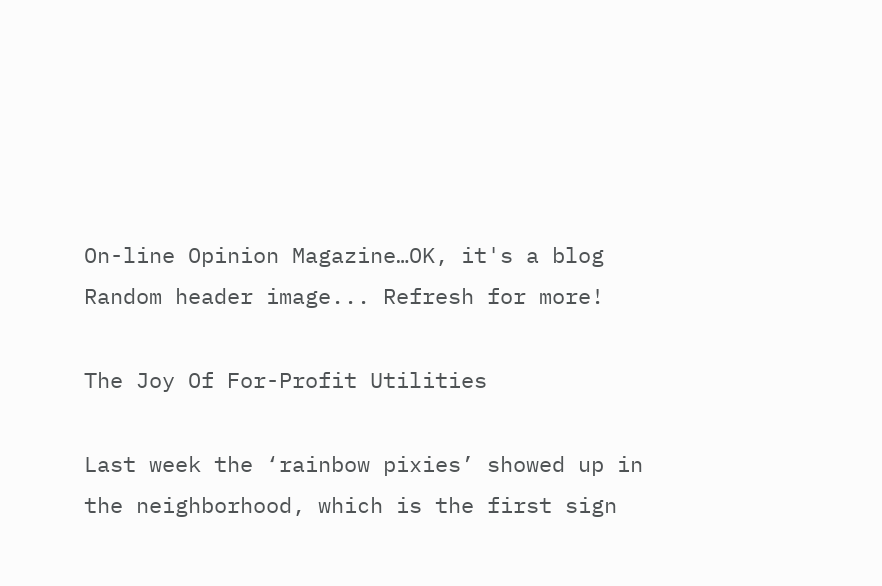On-line Opinion Magazine…OK, it's a blog
Random header image... Refresh for more!

The Joy Of For-Profit Utilities

Last week the ‘rainbow pixies’ showed up in the neighborhood, which is the first sign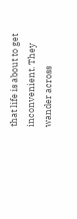that life is about to get inconvenient. They wander across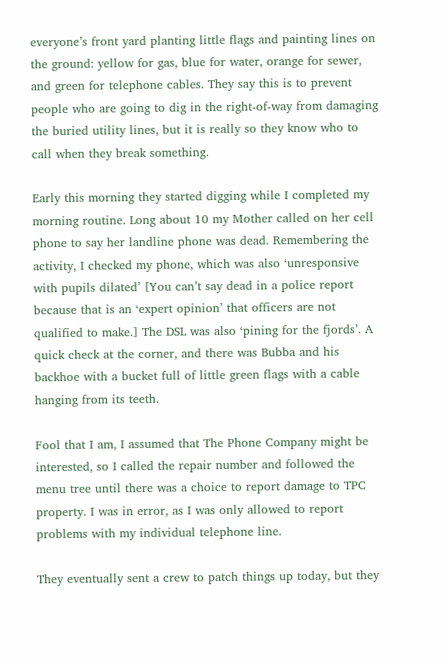everyone’s front yard planting little flags and painting lines on the ground: yellow for gas, blue for water, orange for sewer, and green for telephone cables. They say this is to prevent people who are going to dig in the right-of-way from damaging the buried utility lines, but it is really so they know who to call when they break something.

Early this morning they started digging while I completed my morning routine. Long about 10 my Mother called on her cell phone to say her landline phone was dead. Remembering the activity, I checked my phone, which was also ‘unresponsive with pupils dilated’ [You can’t say dead in a police report because that is an ‘expert opinion’ that officers are not qualified to make.] The DSL was also ‘pining for the fjords’. A quick check at the corner, and there was Bubba and his backhoe with a bucket full of little green flags with a cable hanging from its teeth.

Fool that I am, I assumed that The Phone Company might be interested, so I called the repair number and followed the menu tree until there was a choice to report damage to TPC property. I was in error, as I was only allowed to report problems with my individual telephone line.

They eventually sent a crew to patch things up today, but they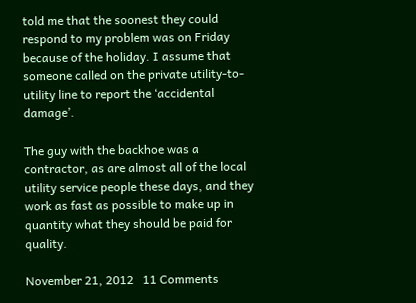told me that the soonest they could respond to my problem was on Friday because of the holiday. I assume that someone called on the private utility-to-utility line to report the ‘accidental damage’.

The guy with the backhoe was a contractor, as are almost all of the local utility service people these days, and they work as fast as possible to make up in quantity what they should be paid for quality.

November 21, 2012   11 Comments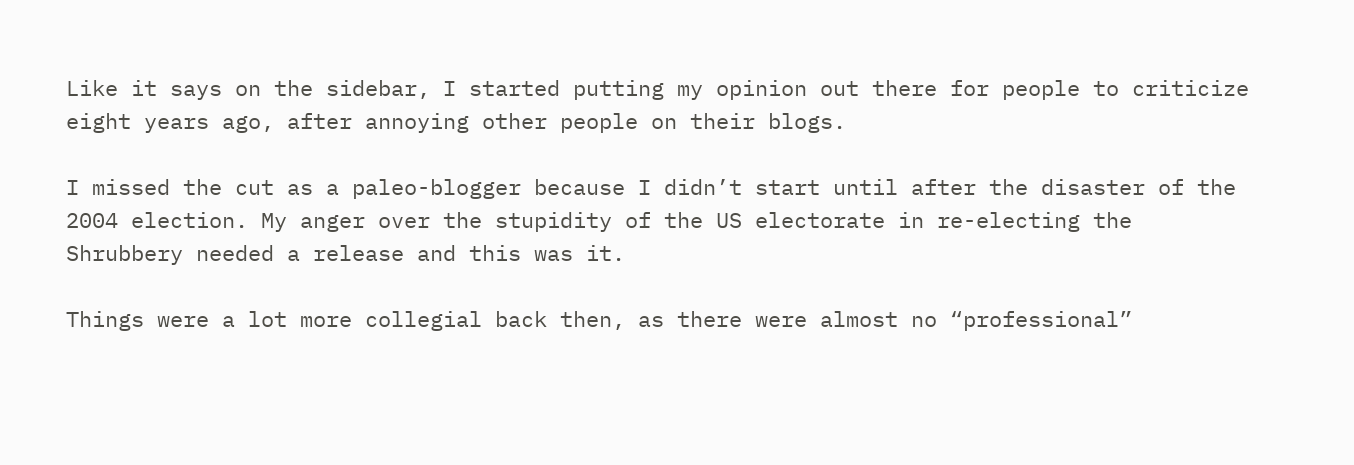Like it says on the sidebar, I started putting my opinion out there for people to criticize eight years ago, after annoying other people on their blogs.

I missed the cut as a paleo-blogger because I didn’t start until after the disaster of the 2004 election. My anger over the stupidity of the US electorate in re-electing the Shrubbery needed a release and this was it.

Things were a lot more collegial back then, as there were almost no “professional”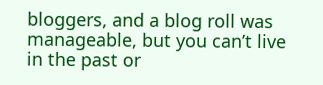bloggers, and a blog roll was manageable, but you can’t live in the past or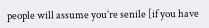people will assume you’re senile [if you have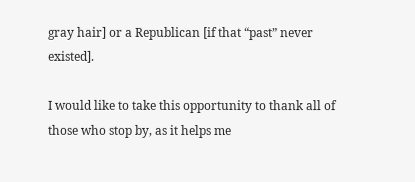gray hair] or a Republican [if that “past” never existed].

I would like to take this opportunity to thank all of those who stop by, as it helps me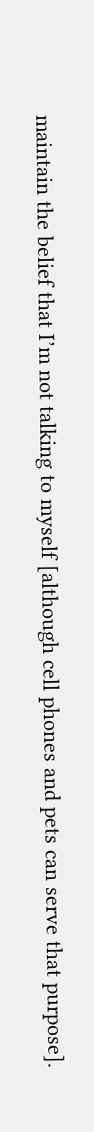maintain the belief that I’m not talking to myself [although cell phones and pets can serve that purpose].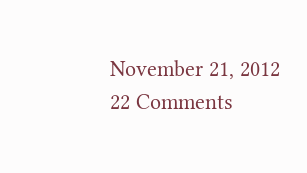November 21, 2012   22 Comments